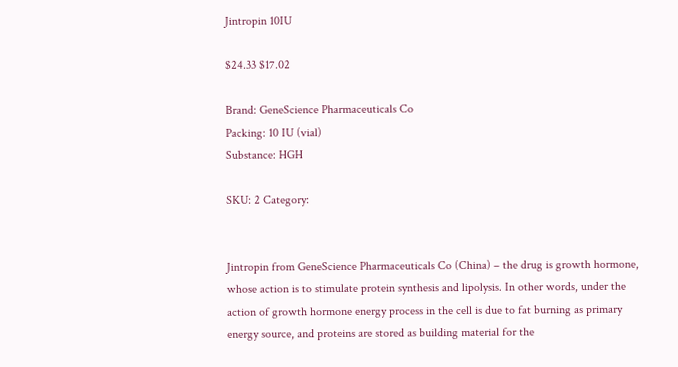Jintropin 10IU

$24.33 $17.02

Brand: GeneScience Pharmaceuticals Co
Packing: 10 IU (vial)
Substance: HGH

SKU: 2 Category:


Jintropin from GeneScience Pharmaceuticals Co (China) – the drug is growth hormone, whose action is to stimulate protein synthesis and lipolysis. In other words, under the action of growth hormone energy process in the cell is due to fat burning as primary energy source, and proteins are stored as building material for the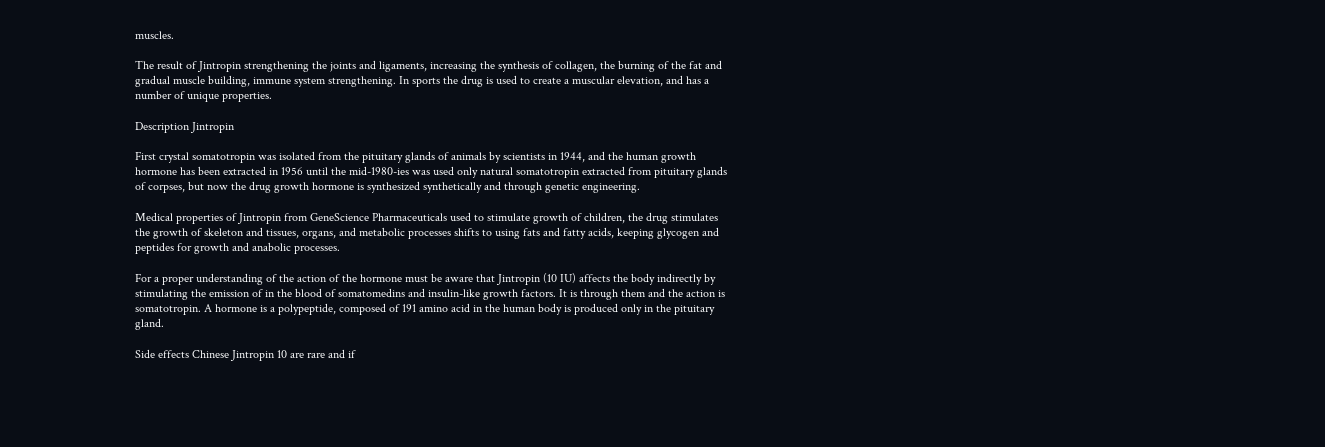muscles.

The result of Jintropin strengthening the joints and ligaments, increasing the synthesis of collagen, the burning of the fat and gradual muscle building, immune system strengthening. In sports the drug is used to create a muscular elevation, and has a number of unique properties.

Description Jintropin

First crystal somatotropin was isolated from the pituitary glands of animals by scientists in 1944, and the human growth hormone has been extracted in 1956 until the mid-1980-ies was used only natural somatotropin extracted from pituitary glands of corpses, but now the drug growth hormone is synthesized synthetically and through genetic engineering.

Medical properties of Jintropin from GeneScience Pharmaceuticals used to stimulate growth of children, the drug stimulates the growth of skeleton and tissues, organs, and metabolic processes shifts to using fats and fatty acids, keeping glycogen and peptides for growth and anabolic processes.

For a proper understanding of the action of the hormone must be aware that Jintropin (10 IU) affects the body indirectly by stimulating the emission of in the blood of somatomedins and insulin-like growth factors. It is through them and the action is somatotropin. A hormone is a polypeptide, composed of 191 amino acid in the human body is produced only in the pituitary gland.

Side effects Chinese Jintropin 10 are rare and if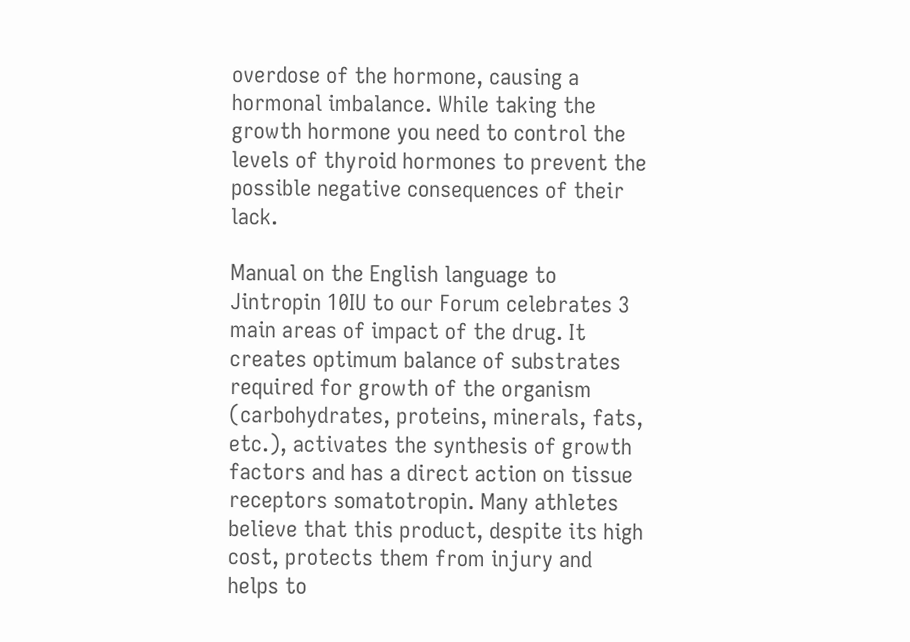overdose of the hormone, causing a hormonal imbalance. While taking the growth hormone you need to control the levels of thyroid hormones to prevent the possible negative consequences of their lack.

Manual on the English language to Jintropin 10IU to our Forum celebrates 3 main areas of impact of the drug. It creates optimum balance of substrates required for growth of the organism (carbohydrates, proteins, minerals, fats, etc.), activates the synthesis of growth factors and has a direct action on tissue receptors somatotropin. Many athletes believe that this product, despite its high cost, protects them from injury and helps to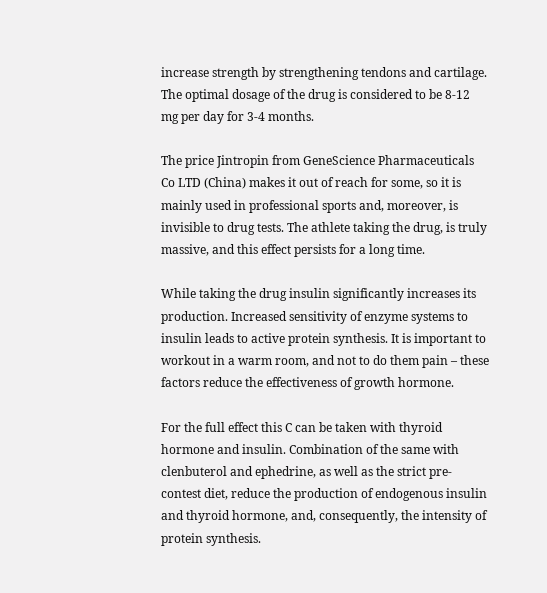increase strength by strengthening tendons and cartilage. The optimal dosage of the drug is considered to be 8-12 mg per day for 3-4 months.

The price Jintropin from GeneScience Pharmaceuticals Co LTD (China) makes it out of reach for some, so it is mainly used in professional sports and, moreover, is invisible to drug tests. The athlete taking the drug, is truly massive, and this effect persists for a long time.

While taking the drug insulin significantly increases its production. Increased sensitivity of enzyme systems to insulin leads to active protein synthesis. It is important to workout in a warm room, and not to do them pain – these factors reduce the effectiveness of growth hormone.

For the full effect this C can be taken with thyroid hormone and insulin. Combination of the same with clenbuterol and ephedrine, as well as the strict pre-contest diet, reduce the production of endogenous insulin and thyroid hormone, and, consequently, the intensity of protein synthesis.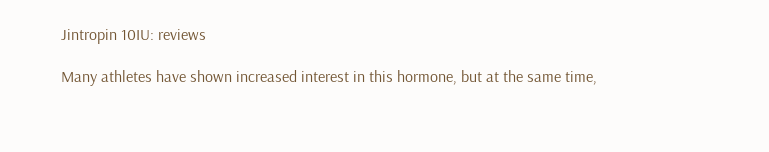Jintropin 10IU: reviews

Many athletes have shown increased interest in this hormone, but at the same time,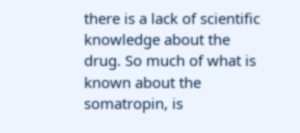there is a lack of scientific knowledge about the drug. So much of what is known about the somatropin, is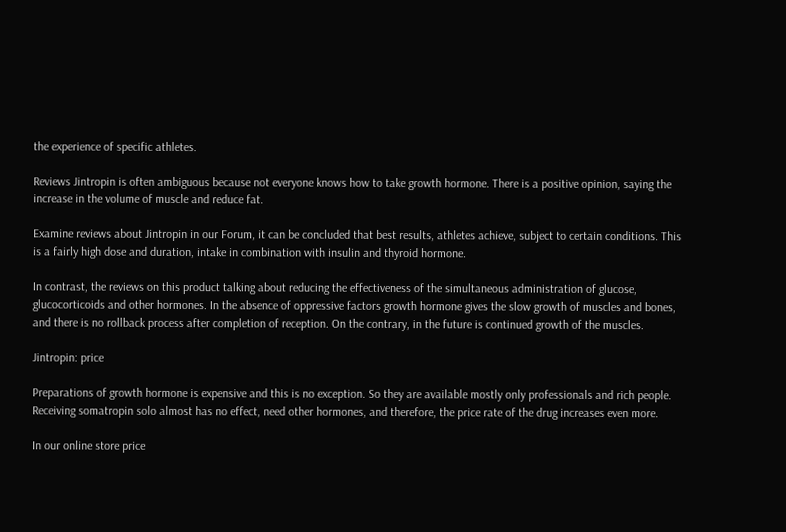the experience of specific athletes.

Reviews Jintropin is often ambiguous because not everyone knows how to take growth hormone. There is a positive opinion, saying the increase in the volume of muscle and reduce fat.

Examine reviews about Jintropin in our Forum, it can be concluded that best results, athletes achieve, subject to certain conditions. This is a fairly high dose and duration, intake in combination with insulin and thyroid hormone.

In contrast, the reviews on this product talking about reducing the effectiveness of the simultaneous administration of glucose, glucocorticoids and other hormones. In the absence of oppressive factors growth hormone gives the slow growth of muscles and bones, and there is no rollback process after completion of reception. On the contrary, in the future is continued growth of the muscles.

Jintropin: price

Preparations of growth hormone is expensive and this is no exception. So they are available mostly only professionals and rich people. Receiving somatropin solo almost has no effect, need other hormones, and therefore, the price rate of the drug increases even more.

In our online store price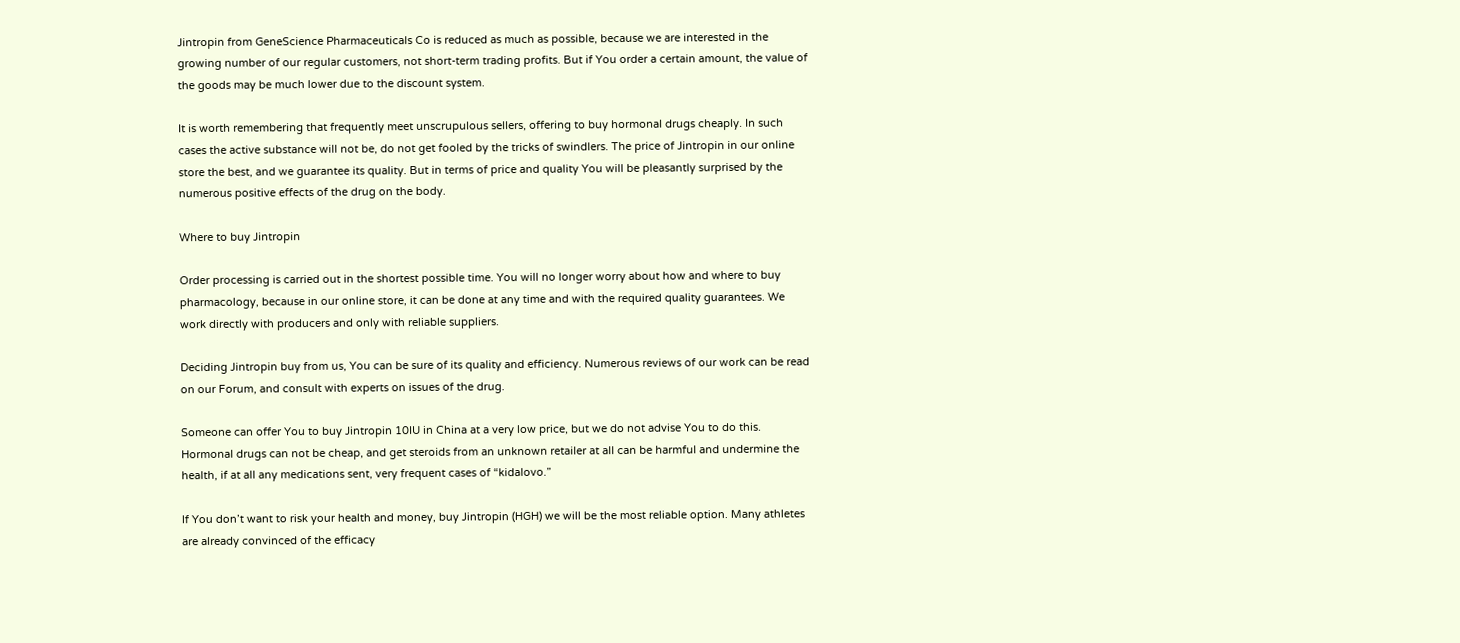Jintropin from GeneScience Pharmaceuticals Co is reduced as much as possible, because we are interested in the growing number of our regular customers, not short-term trading profits. But if You order a certain amount, the value of the goods may be much lower due to the discount system.

It is worth remembering that frequently meet unscrupulous sellers, offering to buy hormonal drugs cheaply. In such cases the active substance will not be, do not get fooled by the tricks of swindlers. The price of Jintropin in our online store the best, and we guarantee its quality. But in terms of price and quality You will be pleasantly surprised by the numerous positive effects of the drug on the body.

Where to buy Jintropin

Order processing is carried out in the shortest possible time. You will no longer worry about how and where to buy pharmacology, because in our online store, it can be done at any time and with the required quality guarantees. We work directly with producers and only with reliable suppliers.

Deciding Jintropin buy from us, You can be sure of its quality and efficiency. Numerous reviews of our work can be read on our Forum, and consult with experts on issues of the drug.

Someone can offer You to buy Jintropin 10IU in China at a very low price, but we do not advise You to do this. Hormonal drugs can not be cheap, and get steroids from an unknown retailer at all can be harmful and undermine the health, if at all any medications sent, very frequent cases of “kidalovo.”

If You don’t want to risk your health and money, buy Jintropin (HGH) we will be the most reliable option. Many athletes are already convinced of the efficacy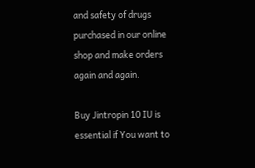and safety of drugs purchased in our online shop and make orders again and again.

Buy Jintropin 10 IU is essential if You want to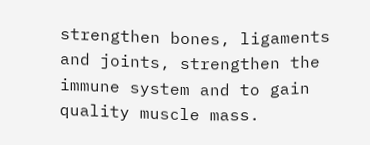strengthen bones, ligaments and joints, strengthen the immune system and to gain quality muscle mass.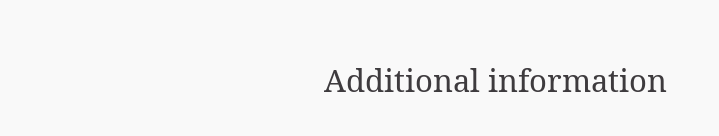Additional information